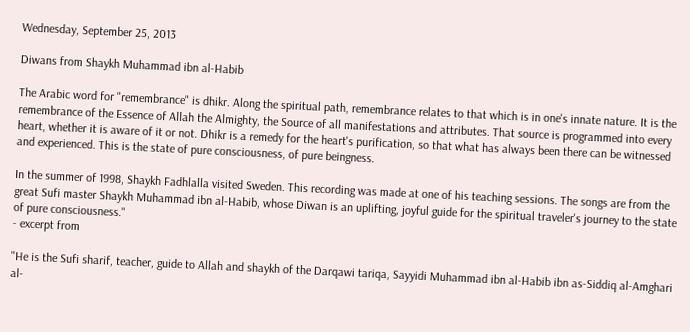Wednesday, September 25, 2013

Diwans from Shaykh Muhammad ibn al-Habib

The Arabic word for "remembrance" is dhikr. Along the spiritual path, remembrance relates to that which is in one's innate nature. It is the remembrance of the Essence of Allah the Almighty, the Source of all manifestations and attributes. That source is programmed into every heart, whether it is aware of it or not. Dhikr is a remedy for the heart's purification, so that what has always been there can be witnessed and experienced. This is the state of pure consciousness, of pure beingness.

In the summer of 1998, Shaykh Fadhlalla visited Sweden. This recording was made at one of his teaching sessions. The songs are from the great Sufi master Shaykh Muhammad ibn al-Habib, whose Diwan is an uplifting, joyful guide for the spiritual traveler's journey to the state of pure consciousness."
- excerpt from

"He is the Sufi sharif, teacher, guide to Allah and shaykh of the Darqawi tariqa, Sayyidi Muhammad ibn al-Habib ibn as-Siddiq al-Amghari al-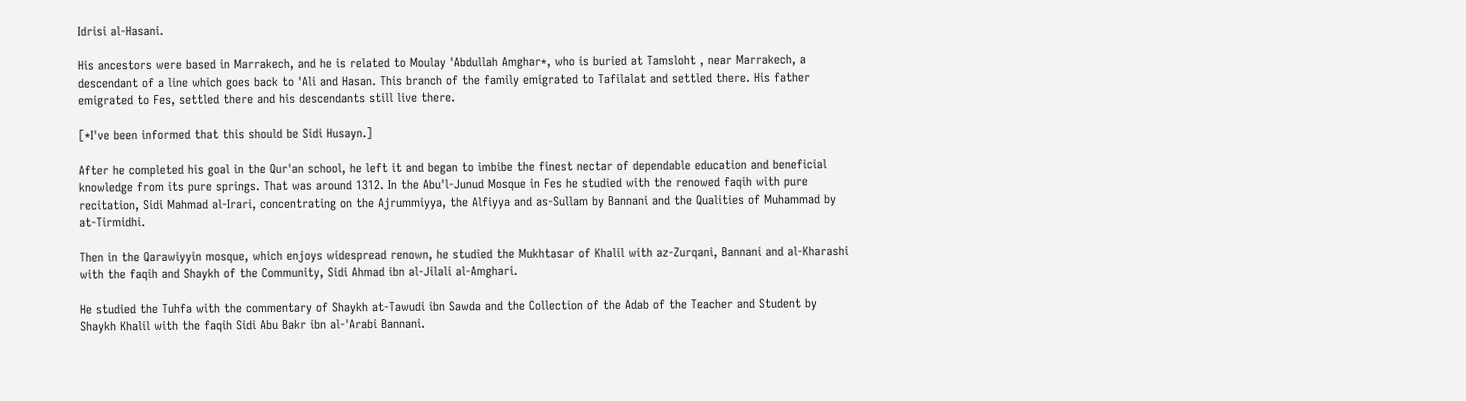Idrisi al-Hasani.

His ancestors were based in Marrakech, and he is related to Moulay 'Abdullah Amghar*, who is buried at Tamsloht , near Marrakech, a descendant of a line which goes back to 'Ali and Hasan. This branch of the family emigrated to Tafilalat and settled there. His father emigrated to Fes, settled there and his descendants still live there.

[*I've been informed that this should be Sidi Husayn.]

After he completed his goal in the Qur'an school, he left it and began to imbibe the finest nectar of dependable education and beneficial knowledge from its pure springs. That was around 1312. In the Abu'l-Junud Mosque in Fes he studied with the renowed faqih with pure recitation, Sidi Mahmad al-Irari, concentrating on the Ajrummiyya, the Alfiyya and as-Sullam by Bannani and the Qualities of Muhammad by at-Tirmidhi.

Then in the Qarawiyyin mosque, which enjoys widespread renown, he studied the Mukhtasar of Khalil with az-Zurqani, Bannani and al-Kharashi with the faqih and Shaykh of the Community, Sidi Ahmad ibn al-Jilali al-Amghari.

He studied the Tuhfa with the commentary of Shaykh at-Tawudi ibn Sawda and the Collection of the Adab of the Teacher and Student by Shaykh Khalil with the faqih Sidi Abu Bakr ibn al-'Arabi Bannani.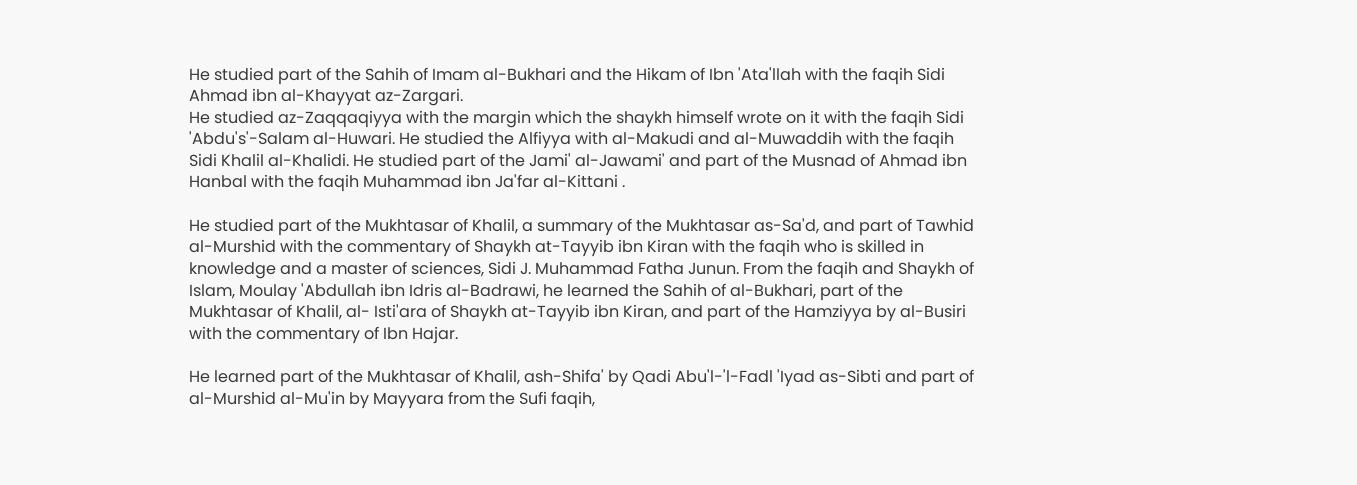He studied part of the Sahih of Imam al-Bukhari and the Hikam of Ibn 'Ata'llah with the faqih Sidi Ahmad ibn al-Khayyat az-Zargari.
He studied az-Zaqqaqiyya with the margin which the shaykh himself wrote on it with the faqih Sidi 'Abdu's'-Salam al-Huwari. He studied the Alfiyya with al-Makudi and al-Muwaddih with the faqih Sidi Khalil al-Khalidi. He studied part of the Jami' al-Jawami' and part of the Musnad of Ahmad ibn Hanbal with the faqih Muhammad ibn Ja'far al-Kittani .

He studied part of the Mukhtasar of Khalil, a summary of the Mukhtasar as-Sa'd, and part of Tawhid al-Murshid with the commentary of Shaykh at-Tayyib ibn Kiran with the faqih who is skilled in knowledge and a master of sciences, Sidi J. Muhammad Fatha Junun. From the faqih and Shaykh of Islam, Moulay 'Abdullah ibn Idris al-Badrawi, he learned the Sahih of al-Bukhari, part of the Mukhtasar of Khalil, al- Isti'ara of Shaykh at-Tayyib ibn Kiran, and part of the Hamziyya by al-Busiri with the commentary of Ibn Hajar.

He learned part of the Mukhtasar of Khalil, ash-Shifa' by Qadi Abu'l-'l-Fadl 'Iyad as-Sibti and part of al-Murshid al-Mu'in by Mayyara from the Sufi faqih,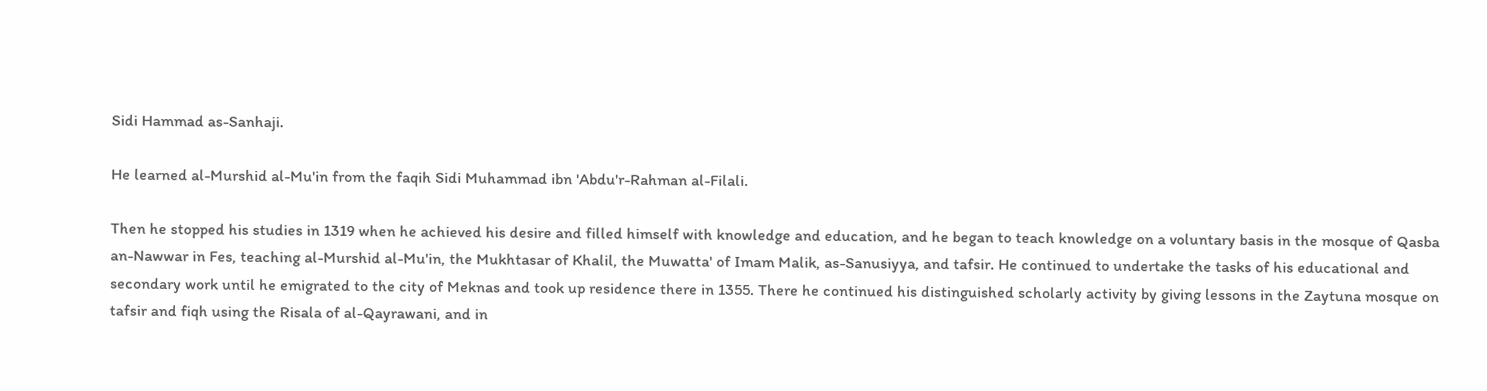Sidi Hammad as-Sanhaji.

He learned al-Murshid al-Mu'in from the faqih Sidi Muhammad ibn 'Abdu'r-Rahman al-Filali.

Then he stopped his studies in 1319 when he achieved his desire and filled himself with knowledge and education, and he began to teach knowledge on a voluntary basis in the mosque of Qasba an-Nawwar in Fes, teaching al-Murshid al-Mu'in, the Mukhtasar of Khalil, the Muwatta' of Imam Malik, as-Sanusiyya, and tafsir. He continued to undertake the tasks of his educational and secondary work until he emigrated to the city of Meknas and took up residence there in 1355. There he continued his distinguished scholarly activity by giving lessons in the Zaytuna mosque on tafsir and fiqh using the Risala of al-Qayrawani, and in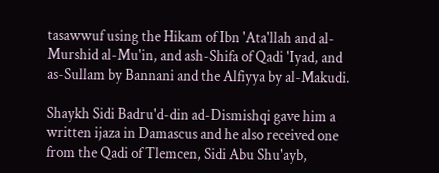tasawwuf using the Hikam of Ibn 'Ata'llah and al-Murshid al-Mu'in, and ash-Shifa of Qadi 'Iyad, and as-Sullam by Bannani and the Alfiyya by al-Makudi.

Shaykh Sidi Badru'd-din ad-Dismishqi gave him a written ijaza in Damascus and he also received one from the Qadi of Tlemcen, Sidi Abu Shu'ayb,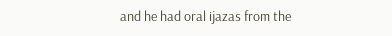and he had oral ijazas from the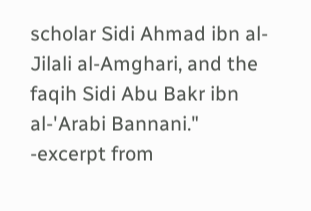scholar Sidi Ahmad ibn al-Jilali al-Amghari, and the faqih Sidi Abu Bakr ibn al-'Arabi Bannani."
-excerpt from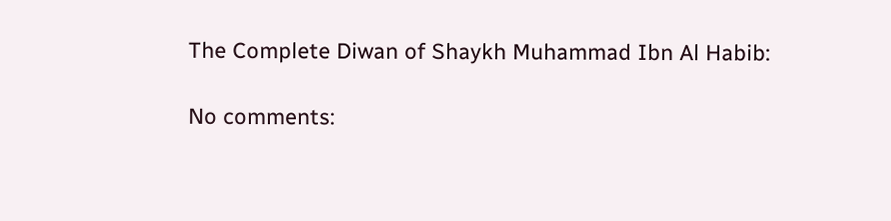The Complete Diwan of Shaykh Muhammad Ibn Al Habib:

No comments: